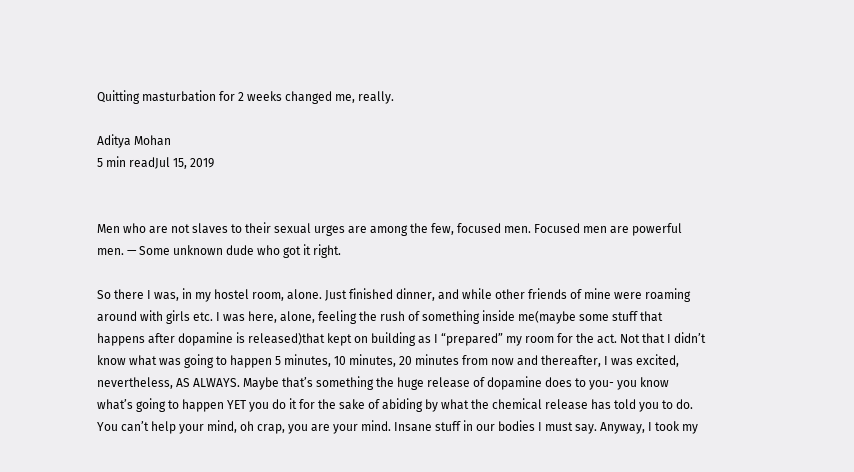Quitting masturbation for 2 weeks changed me, really.

Aditya Mohan
5 min readJul 15, 2019


Men who are not slaves to their sexual urges are among the few, focused men. Focused men are powerful men. — Some unknown dude who got it right.

So there I was, in my hostel room, alone. Just finished dinner, and while other friends of mine were roaming around with girls etc. I was here, alone, feeling the rush of something inside me(maybe some stuff that happens after dopamine is released)that kept on building as I “prepared” my room for the act. Not that I didn’t know what was going to happen 5 minutes, 10 minutes, 20 minutes from now and thereafter, I was excited, nevertheless, AS ALWAYS. Maybe that’s something the huge release of dopamine does to you- you know what’s going to happen YET you do it for the sake of abiding by what the chemical release has told you to do. You can’t help your mind, oh crap, you are your mind. Insane stuff in our bodies I must say. Anyway, I took my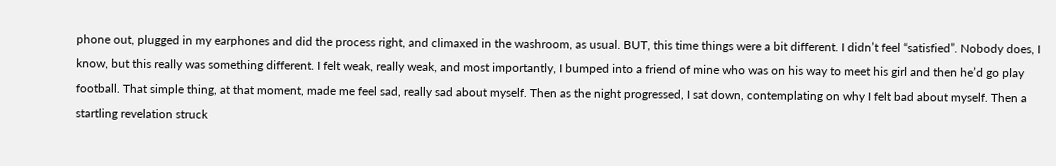phone out, plugged in my earphones and did the process right, and climaxed in the washroom, as usual. BUT, this time things were a bit different. I didn’t feel “satisfied”. Nobody does, I know, but this really was something different. I felt weak, really weak, and most importantly, I bumped into a friend of mine who was on his way to meet his girl and then he’d go play football. That simple thing, at that moment, made me feel sad, really sad about myself. Then as the night progressed, I sat down, contemplating on why I felt bad about myself. Then a startling revelation struck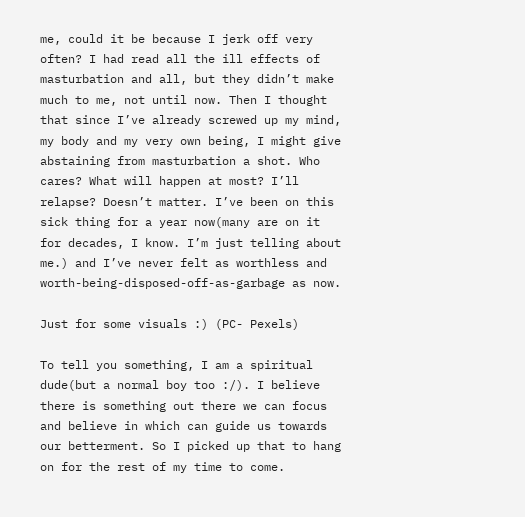me, could it be because I jerk off very often? I had read all the ill effects of masturbation and all, but they didn’t make much to me, not until now. Then I thought that since I’ve already screwed up my mind, my body and my very own being, I might give abstaining from masturbation a shot. Who cares? What will happen at most? I’ll relapse? Doesn’t matter. I’ve been on this sick thing for a year now(many are on it for decades, I know. I’m just telling about me.) and I’ve never felt as worthless and worth-being-disposed-off-as-garbage as now.

Just for some visuals :) (PC- Pexels)

To tell you something, I am a spiritual dude(but a normal boy too :/). I believe there is something out there we can focus and believe in which can guide us towards our betterment. So I picked up that to hang on for the rest of my time to come.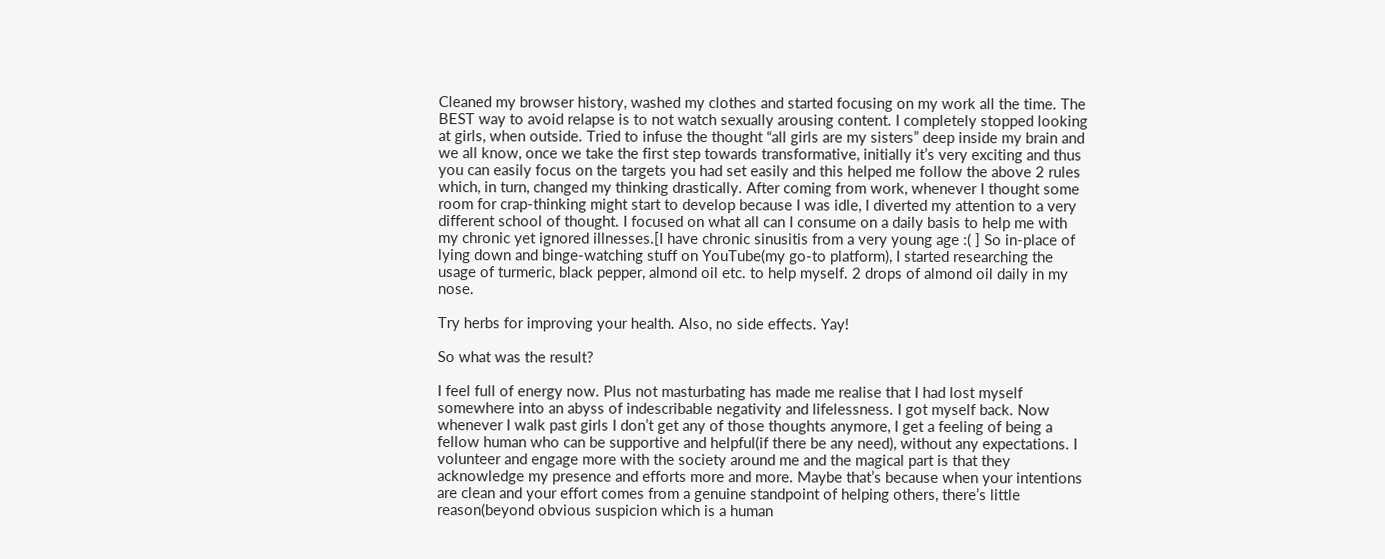Cleaned my browser history, washed my clothes and started focusing on my work all the time. The BEST way to avoid relapse is to not watch sexually arousing content. I completely stopped looking at girls, when outside. Tried to infuse the thought “all girls are my sisters” deep inside my brain and we all know, once we take the first step towards transformative, initially it’s very exciting and thus you can easily focus on the targets you had set easily and this helped me follow the above 2 rules which, in turn, changed my thinking drastically. After coming from work, whenever I thought some room for crap-thinking might start to develop because I was idle, I diverted my attention to a very different school of thought. I focused on what all can I consume on a daily basis to help me with my chronic yet ignored illnesses.[I have chronic sinusitis from a very young age :( ] So in-place of lying down and binge-watching stuff on YouTube(my go-to platform), I started researching the usage of turmeric, black pepper, almond oil etc. to help myself. 2 drops of almond oil daily in my nose.

Try herbs for improving your health. Also, no side effects. Yay!

So what was the result?

I feel full of energy now. Plus not masturbating has made me realise that I had lost myself somewhere into an abyss of indescribable negativity and lifelessness. I got myself back. Now whenever I walk past girls I don’t get any of those thoughts anymore, I get a feeling of being a fellow human who can be supportive and helpful(if there be any need), without any expectations. I volunteer and engage more with the society around me and the magical part is that they acknowledge my presence and efforts more and more. Maybe that’s because when your intentions are clean and your effort comes from a genuine standpoint of helping others, there’s little reason(beyond obvious suspicion which is a human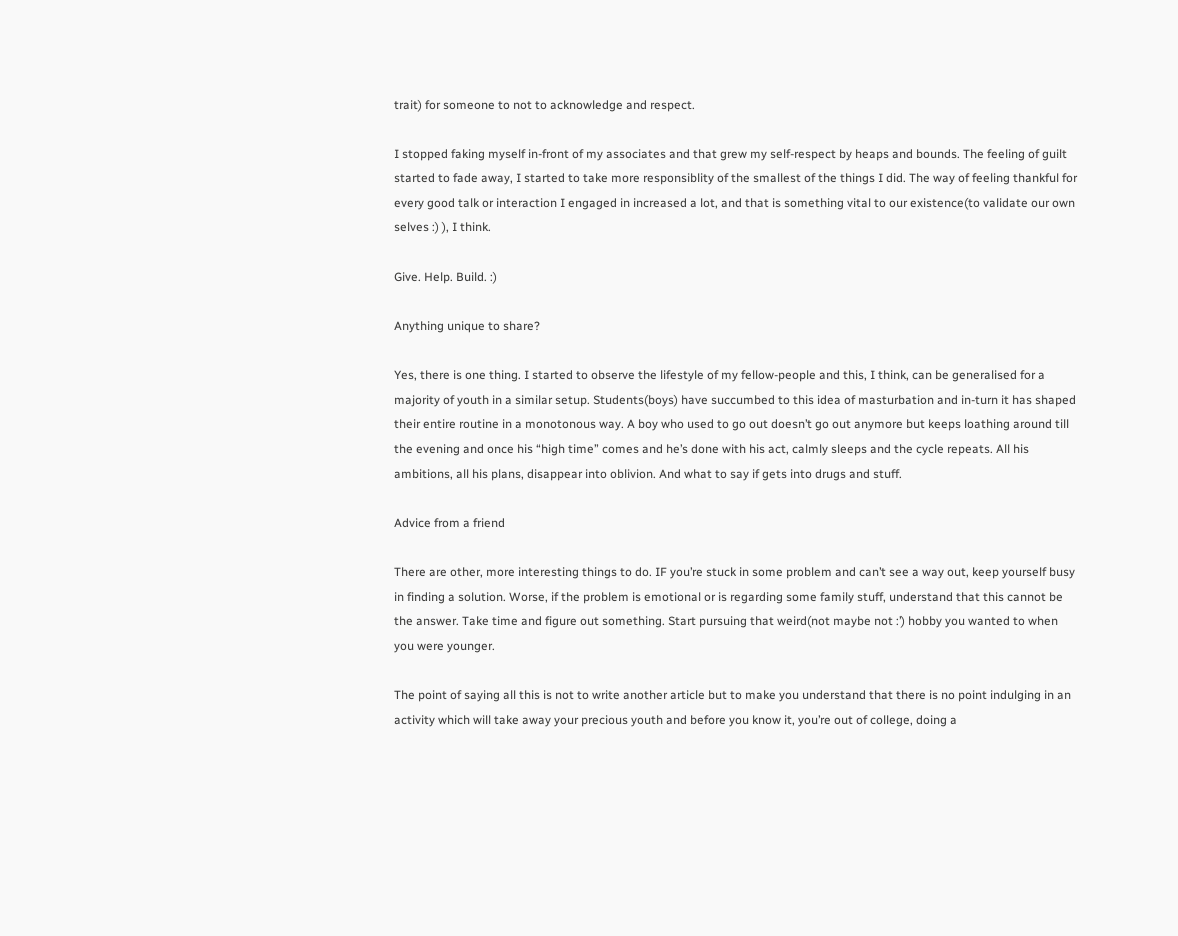trait) for someone to not to acknowledge and respect.

I stopped faking myself in-front of my associates and that grew my self-respect by heaps and bounds. The feeling of guilt started to fade away, I started to take more responsiblity of the smallest of the things I did. The way of feeling thankful for every good talk or interaction I engaged in increased a lot, and that is something vital to our existence(to validate our own selves :) ), I think.

Give. Help. Build. :)

Anything unique to share?

Yes, there is one thing. I started to observe the lifestyle of my fellow-people and this, I think, can be generalised for a majority of youth in a similar setup. Students(boys) have succumbed to this idea of masturbation and in-turn it has shaped their entire routine in a monotonous way. A boy who used to go out doesn’t go out anymore but keeps loathing around till the evening and once his “high time” comes and he’s done with his act, calmly sleeps and the cycle repeats. All his ambitions, all his plans, disappear into oblivion. And what to say if gets into drugs and stuff.

Advice from a friend

There are other, more interesting things to do. IF you’re stuck in some problem and can’t see a way out, keep yourself busy in finding a solution. Worse, if the problem is emotional or is regarding some family stuff, understand that this cannot be the answer. Take time and figure out something. Start pursuing that weird(not maybe not :’) hobby you wanted to when you were younger.

The point of saying all this is not to write another article but to make you understand that there is no point indulging in an activity which will take away your precious youth and before you know it, you’re out of college, doing a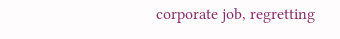corporate job, regretting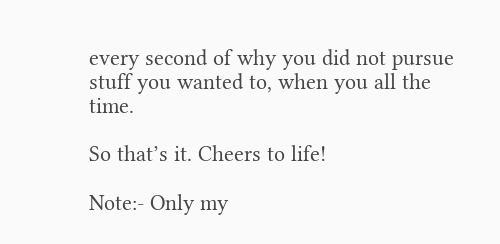every second of why you did not pursue stuff you wanted to, when you all the time.

So that’s it. Cheers to life!

Note:- Only my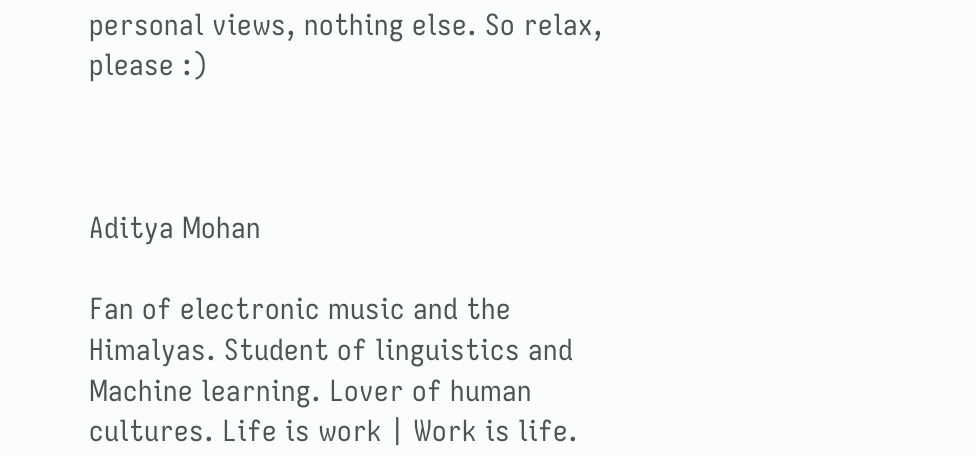personal views, nothing else. So relax, please :)



Aditya Mohan

Fan of electronic music and the Himalyas. Student of linguistics and Machine learning. Lover of human cultures. Life is work | Work is life.